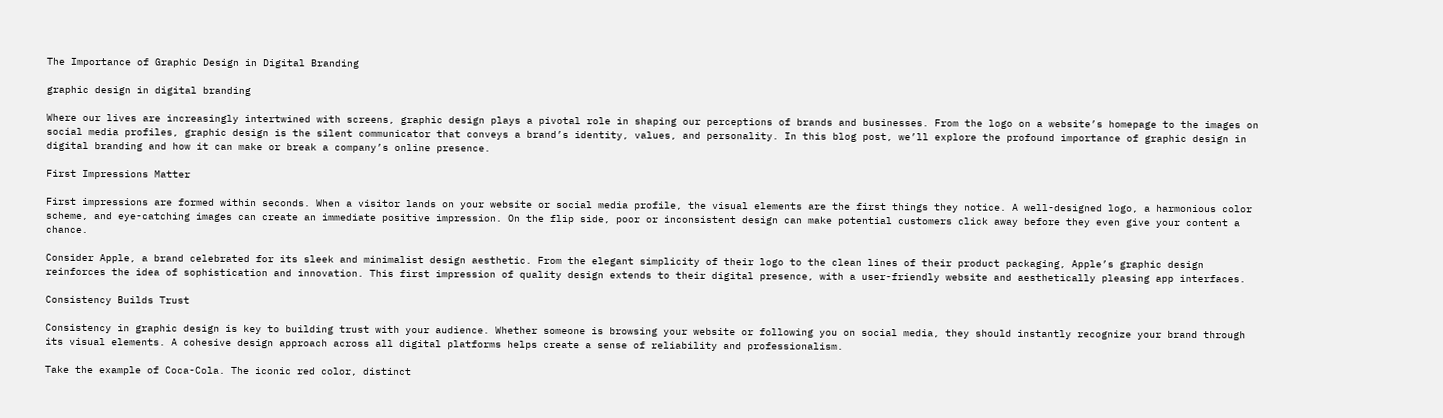The Importance of Graphic Design in Digital Branding

graphic design in digital branding

Where our lives are increasingly intertwined with screens, graphic design plays a pivotal role in shaping our perceptions of brands and businesses. From the logo on a website’s homepage to the images on social media profiles, graphic design is the silent communicator that conveys a brand’s identity, values, and personality. In this blog post, we’ll explore the profound importance of graphic design in digital branding and how it can make or break a company’s online presence.

First Impressions Matter

First impressions are formed within seconds. When a visitor lands on your website or social media profile, the visual elements are the first things they notice. A well-designed logo, a harmonious color scheme, and eye-catching images can create an immediate positive impression. On the flip side, poor or inconsistent design can make potential customers click away before they even give your content a chance.

Consider Apple, a brand celebrated for its sleek and minimalist design aesthetic. From the elegant simplicity of their logo to the clean lines of their product packaging, Apple’s graphic design reinforces the idea of sophistication and innovation. This first impression of quality design extends to their digital presence, with a user-friendly website and aesthetically pleasing app interfaces.

Consistency Builds Trust

Consistency in graphic design is key to building trust with your audience. Whether someone is browsing your website or following you on social media, they should instantly recognize your brand through its visual elements. A cohesive design approach across all digital platforms helps create a sense of reliability and professionalism.

Take the example of Coca-Cola. The iconic red color, distinct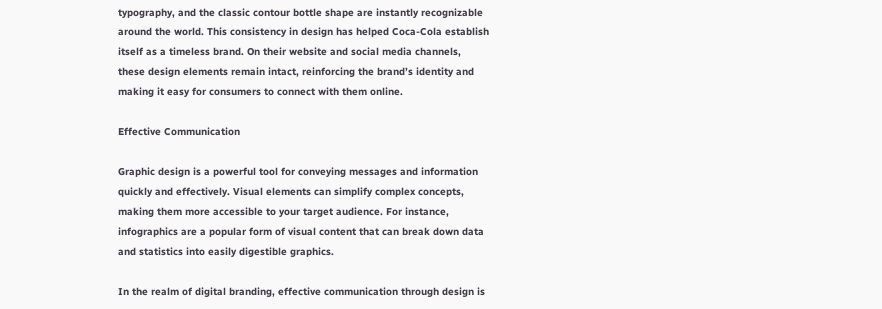typography, and the classic contour bottle shape are instantly recognizable around the world. This consistency in design has helped Coca-Cola establish itself as a timeless brand. On their website and social media channels, these design elements remain intact, reinforcing the brand’s identity and making it easy for consumers to connect with them online.

Effective Communication

Graphic design is a powerful tool for conveying messages and information quickly and effectively. Visual elements can simplify complex concepts, making them more accessible to your target audience. For instance, infographics are a popular form of visual content that can break down data and statistics into easily digestible graphics.

In the realm of digital branding, effective communication through design is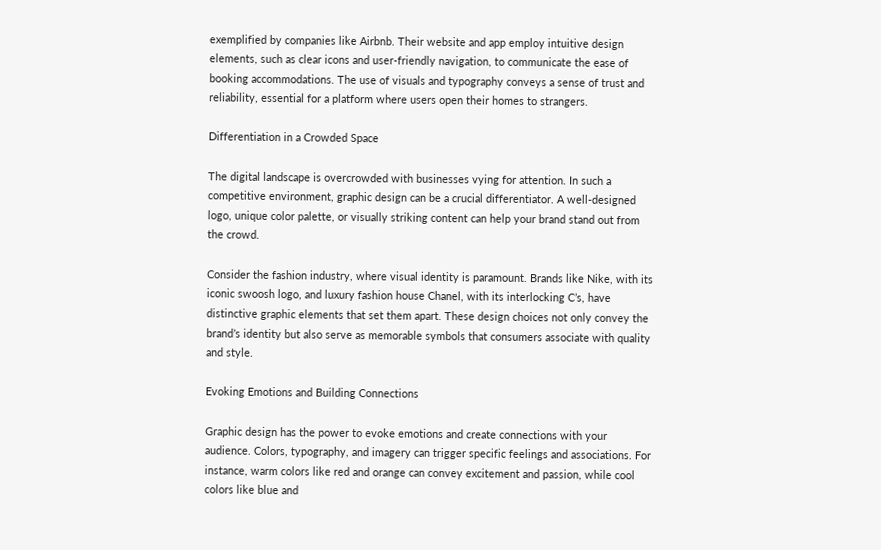exemplified by companies like Airbnb. Their website and app employ intuitive design elements, such as clear icons and user-friendly navigation, to communicate the ease of booking accommodations. The use of visuals and typography conveys a sense of trust and reliability, essential for a platform where users open their homes to strangers.

Differentiation in a Crowded Space

The digital landscape is overcrowded with businesses vying for attention. In such a competitive environment, graphic design can be a crucial differentiator. A well-designed logo, unique color palette, or visually striking content can help your brand stand out from the crowd.

Consider the fashion industry, where visual identity is paramount. Brands like Nike, with its iconic swoosh logo, and luxury fashion house Chanel, with its interlocking C’s, have distinctive graphic elements that set them apart. These design choices not only convey the brand’s identity but also serve as memorable symbols that consumers associate with quality and style.

Evoking Emotions and Building Connections

Graphic design has the power to evoke emotions and create connections with your audience. Colors, typography, and imagery can trigger specific feelings and associations. For instance, warm colors like red and orange can convey excitement and passion, while cool colors like blue and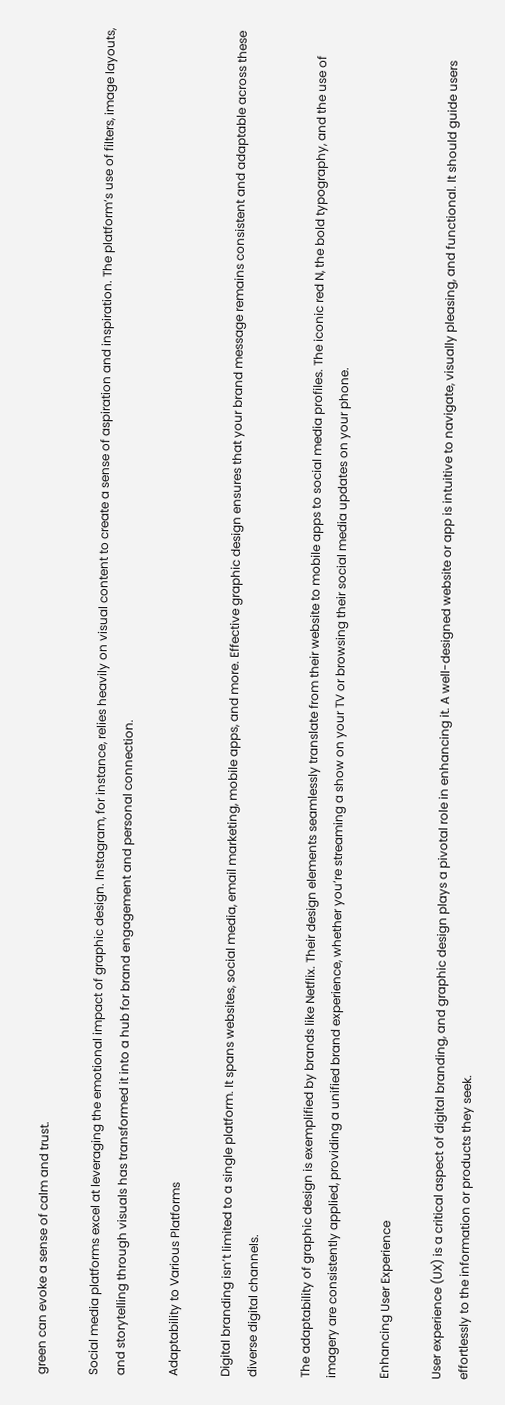green can evoke a sense of calm and trust.

Social media platforms excel at leveraging the emotional impact of graphic design. Instagram, for instance, relies heavily on visual content to create a sense of aspiration and inspiration. The platform’s use of filters, image layouts, and storytelling through visuals has transformed it into a hub for brand engagement and personal connection.

Adaptability to Various Platforms

Digital branding isn’t limited to a single platform. It spans websites, social media, email marketing, mobile apps, and more. Effective graphic design ensures that your brand message remains consistent and adaptable across these diverse digital channels.

The adaptability of graphic design is exemplified by brands like Netflix. Their design elements seamlessly translate from their website to mobile apps to social media profiles. The iconic red N, the bold typography, and the use of imagery are consistently applied, providing a unified brand experience, whether you’re streaming a show on your TV or browsing their social media updates on your phone.

Enhancing User Experience

User experience (UX) is a critical aspect of digital branding, and graphic design plays a pivotal role in enhancing it. A well-designed website or app is intuitive to navigate, visually pleasing, and functional. It should guide users effortlessly to the information or products they seek.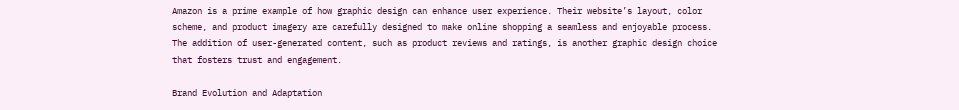Amazon is a prime example of how graphic design can enhance user experience. Their website’s layout, color scheme, and product imagery are carefully designed to make online shopping a seamless and enjoyable process. The addition of user-generated content, such as product reviews and ratings, is another graphic design choice that fosters trust and engagement.

Brand Evolution and Adaptation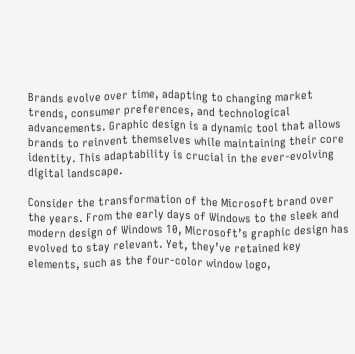Brands evolve over time, adapting to changing market trends, consumer preferences, and technological advancements. Graphic design is a dynamic tool that allows brands to reinvent themselves while maintaining their core identity. This adaptability is crucial in the ever-evolving digital landscape.

Consider the transformation of the Microsoft brand over the years. From the early days of Windows to the sleek and modern design of Windows 10, Microsoft’s graphic design has evolved to stay relevant. Yet, they’ve retained key elements, such as the four-color window logo,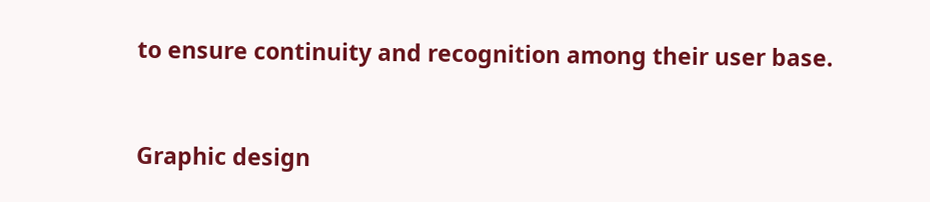to ensure continuity and recognition among their user base.


Graphic design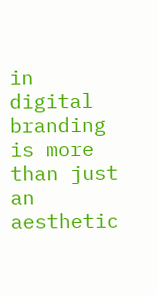in digital branding is more than just an aesthetic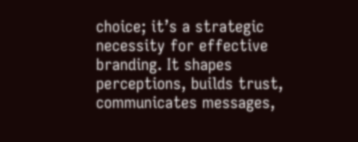choice; it’s a strategic necessity for effective branding. It shapes perceptions, builds trust, communicates messages,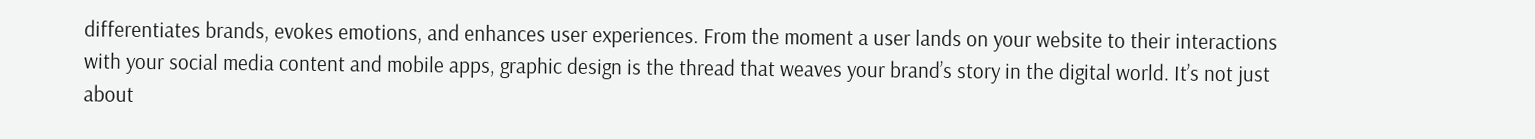differentiates brands, evokes emotions, and enhances user experiences. From the moment a user lands on your website to their interactions with your social media content and mobile apps, graphic design is the thread that weaves your brand’s story in the digital world. It’s not just about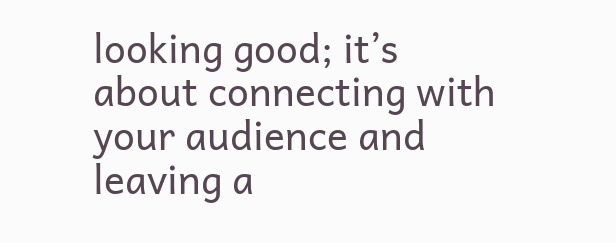looking good; it’s about connecting with your audience and leaving a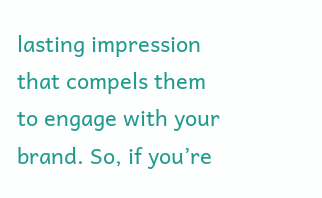lasting impression that compels them to engage with your brand. So, if you’re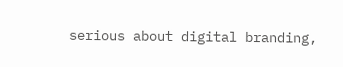serious about digital branding,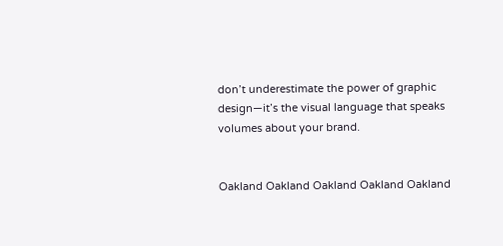don’t underestimate the power of graphic design—it’s the visual language that speaks volumes about your brand.


Oakland Oakland Oakland Oakland Oakland